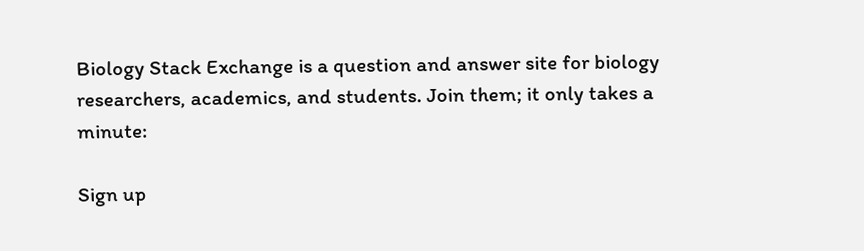Biology Stack Exchange is a question and answer site for biology researchers, academics, and students. Join them; it only takes a minute:

Sign up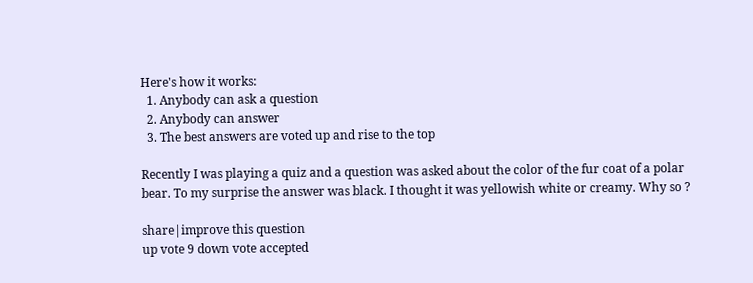Here's how it works:
  1. Anybody can ask a question
  2. Anybody can answer
  3. The best answers are voted up and rise to the top

Recently I was playing a quiz and a question was asked about the color of the fur coat of a polar bear. To my surprise the answer was black. I thought it was yellowish white or creamy. Why so ?

share|improve this question
up vote 9 down vote accepted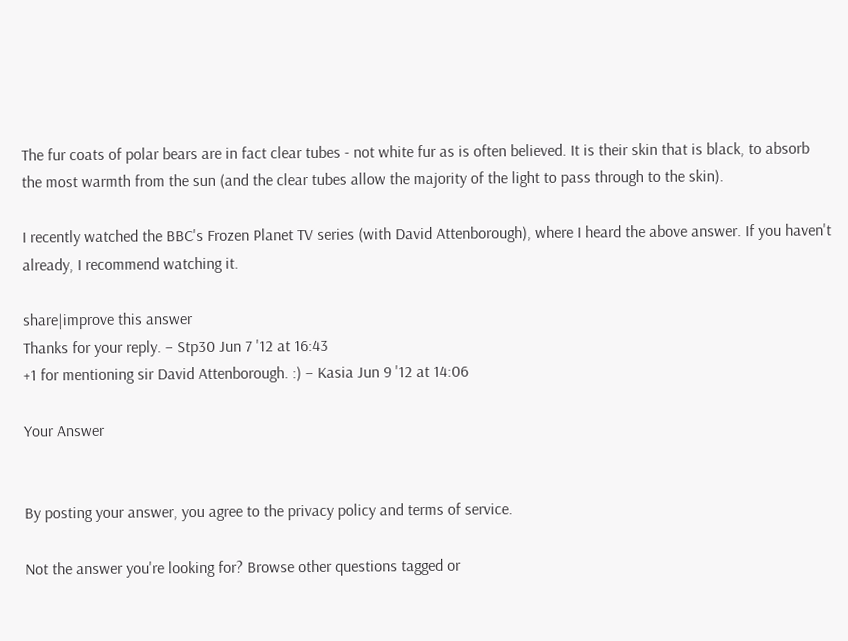The fur coats of polar bears are in fact clear tubes - not white fur as is often believed. It is their skin that is black, to absorb the most warmth from the sun (and the clear tubes allow the majority of the light to pass through to the skin).

I recently watched the BBC's Frozen Planet TV series (with David Attenborough), where I heard the above answer. If you haven't already, I recommend watching it.

share|improve this answer
Thanks for your reply. – Stp30 Jun 7 '12 at 16:43
+1 for mentioning sir David Attenborough. :) – Kasia Jun 9 '12 at 14:06

Your Answer


By posting your answer, you agree to the privacy policy and terms of service.

Not the answer you're looking for? Browse other questions tagged or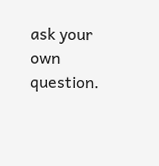ask your own question.